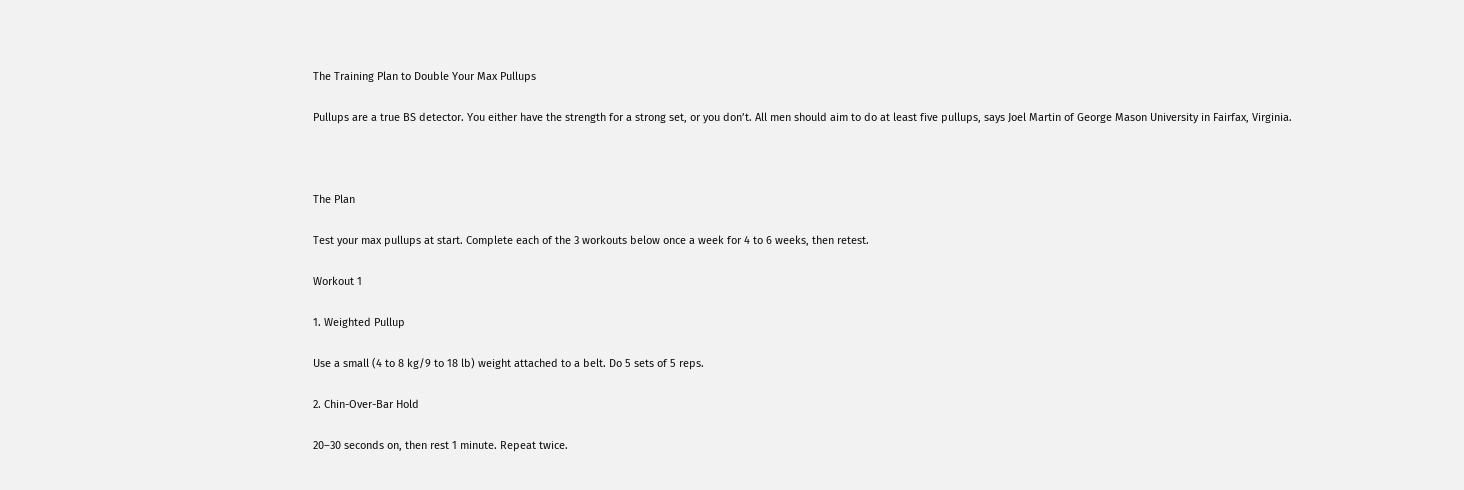The Training Plan to Double Your Max Pullups

Pullups are a true BS detector. You either have the strength for a strong set, or you don’t. All men should aim to do at least five pullups, says Joel Martin of George Mason University in Fairfax, Virginia.



The Plan

Test your max pullups at start. Complete each of the 3 workouts below once a week for 4 to 6 weeks, then retest.

Workout 1

1. Weighted Pullup

Use a small (4 to 8 kg/9 to 18 lb) weight attached to a belt. Do 5 sets of 5 reps.

2. Chin-Over-Bar Hold

20–30 seconds on, then rest 1 minute. Repeat twice.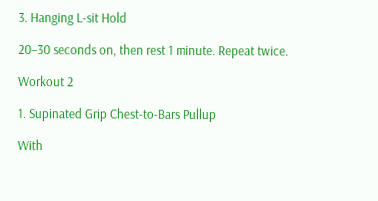3. Hanging L-sit Hold

20–30 seconds on, then rest 1 minute. Repeat twice.

Workout 2

1. Supinated Grip Chest-to-Bars Pullup

With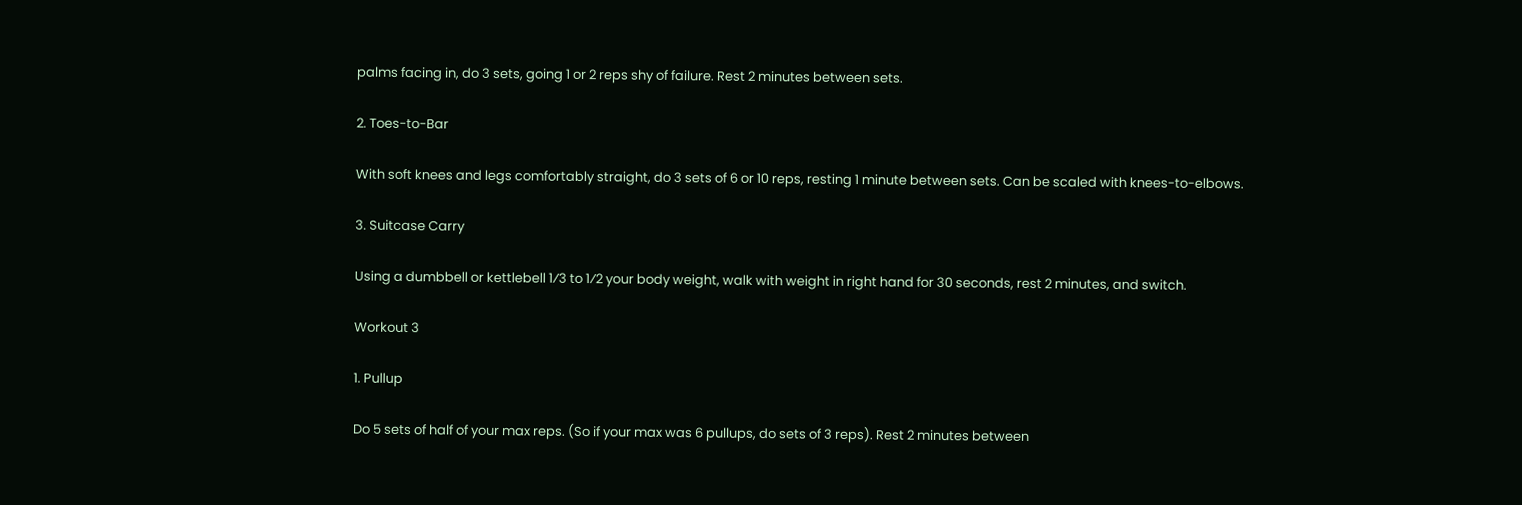palms facing in, do 3 sets, going 1 or 2 reps shy of failure. Rest 2 minutes between sets.

2. Toes-to-Bar

With soft knees and legs comfortably straight, do 3 sets of 6 or 10 reps, resting 1 minute between sets. Can be scaled with knees-to-elbows.

3. Suitcase Carry

Using a dumbbell or kettlebell 1⁄3 to 1⁄2 your body weight, walk with weight in right hand for 30 seconds, rest 2 minutes, and switch.

Workout 3

1. Pullup

Do 5 sets of half of your max reps. (So if your max was 6 pullups, do sets of 3 reps). Rest 2 minutes between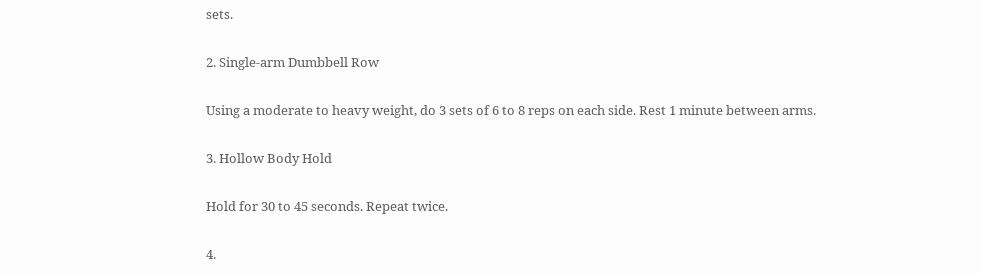sets.

2. Single-arm Dumbbell Row

Using a moderate to heavy weight, do 3 sets of 6 to 8 reps on each side. Rest 1 minute between arms.

3. Hollow Body Hold

Hold for 30 to 45 seconds. Repeat twice.

4.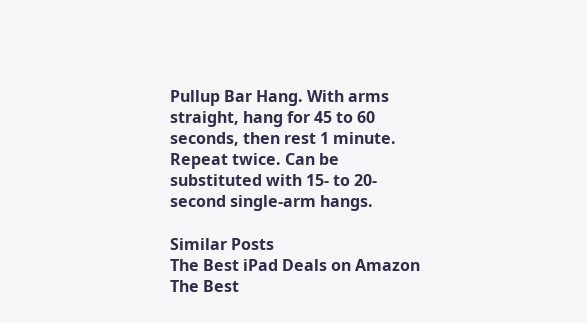Pullup Bar Hang. With arms straight, hang for 45 to 60 seconds, then rest 1 minute. Repeat twice. Can be substituted with 15- to 20-second single-arm hangs.

Similar Posts
The Best iPad Deals on Amazon
The Best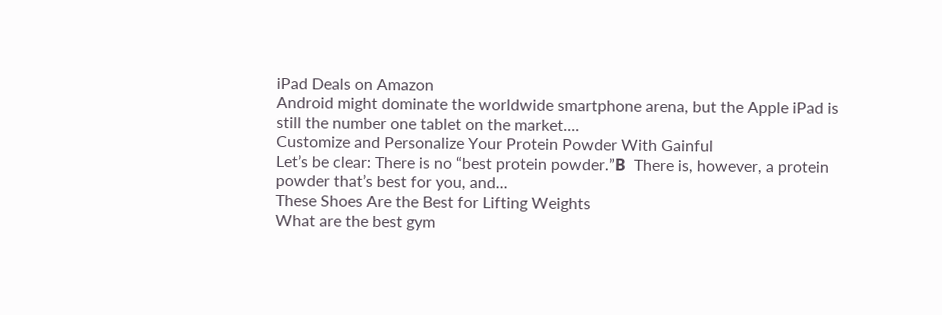iPad Deals on Amazon
Android might dominate the worldwide smartphone arena, but the Apple iPad is still the number one tablet on the market....
Customize and Personalize Your Protein Powder With Gainful
Let’s be clear: There is no “best protein powder.”Β  There is, however, a protein powder that’s best for you, and...
These Shoes Are the Best for Lifting Weights
What are the best gym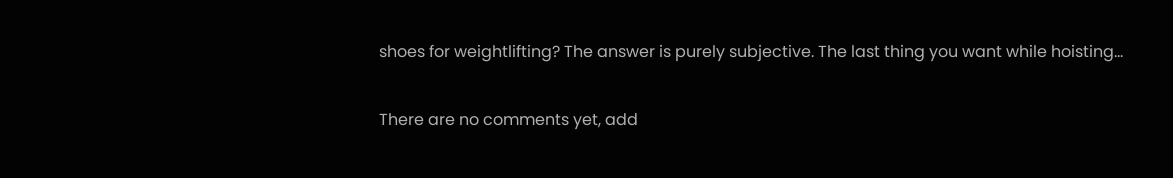shoes for weightlifting? The answer is purely subjective. The last thing you want while hoisting...

There are no comments yet, add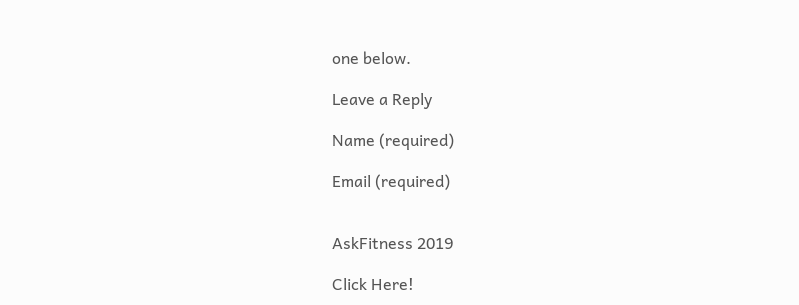one below.

Leave a Reply

Name (required)

Email (required)


AskFitness 2019

Click Here!